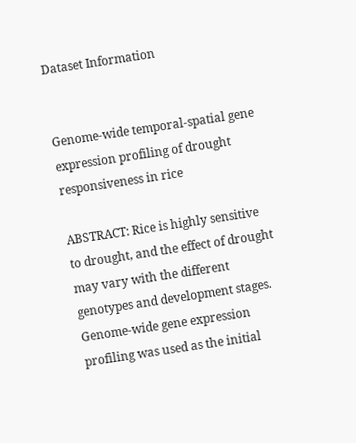Dataset Information


Genome-wide temporal-spatial gene expression profiling of drought responsiveness in rice

ABSTRACT: Rice is highly sensitive to drought, and the effect of drought may vary with the different genotypes and development stages. Genome-wide gene expression profiling was used as the initial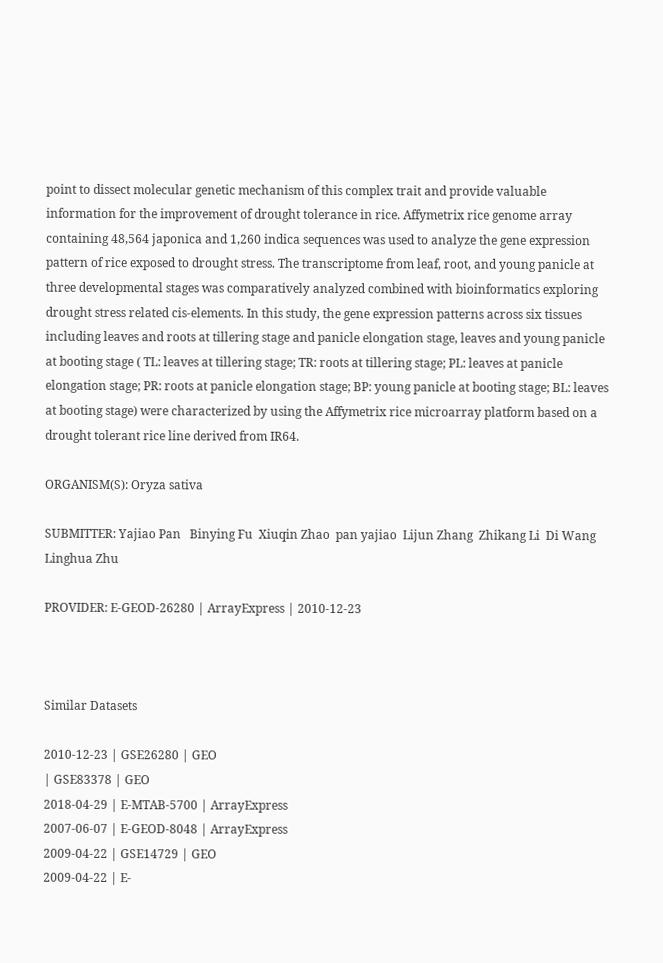point to dissect molecular genetic mechanism of this complex trait and provide valuable information for the improvement of drought tolerance in rice. Affymetrix rice genome array containing 48,564 japonica and 1,260 indica sequences was used to analyze the gene expression pattern of rice exposed to drought stress. The transcriptome from leaf, root, and young panicle at three developmental stages was comparatively analyzed combined with bioinformatics exploring drought stress related cis-elements. In this study, the gene expression patterns across six tissues including leaves and roots at tillering stage and panicle elongation stage, leaves and young panicle at booting stage ( TL: leaves at tillering stage; TR: roots at tillering stage; PL: leaves at panicle elongation stage; PR: roots at panicle elongation stage; BP: young panicle at booting stage; BL: leaves at booting stage) were characterized by using the Affymetrix rice microarray platform based on a drought tolerant rice line derived from IR64.

ORGANISM(S): Oryza sativa

SUBMITTER: Yajiao Pan   Binying Fu  Xiuqin Zhao  pan yajiao  Lijun Zhang  Zhikang Li  Di Wang  Linghua Zhu

PROVIDER: E-GEOD-26280 | ArrayExpress | 2010-12-23



Similar Datasets

2010-12-23 | GSE26280 | GEO
| GSE83378 | GEO
2018-04-29 | E-MTAB-5700 | ArrayExpress
2007-06-07 | E-GEOD-8048 | ArrayExpress
2009-04-22 | GSE14729 | GEO
2009-04-22 | E-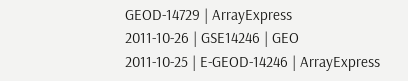GEOD-14729 | ArrayExpress
2011-10-26 | GSE14246 | GEO
2011-10-25 | E-GEOD-14246 | ArrayExpress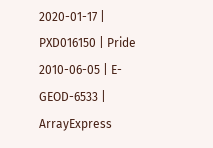2020-01-17 | PXD016150 | Pride
2010-06-05 | E-GEOD-6533 | ArrayExpress